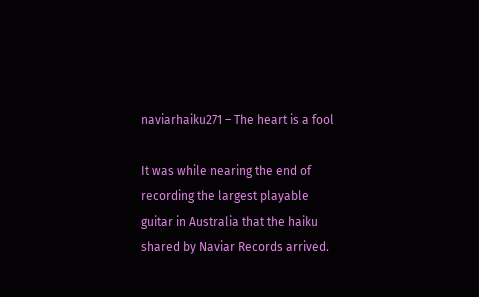naviarhaiku271 – The heart is a fool

It was while nearing the end of recording the largest playable guitar in Australia that the haiku shared by Naviar Records arrived.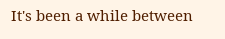It's been a while between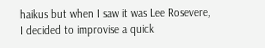haikus but when I saw it was Lee Rosevere, I decided to improvise a quick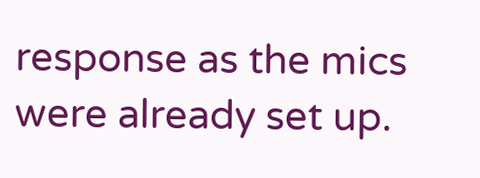response as the mics were already set up.